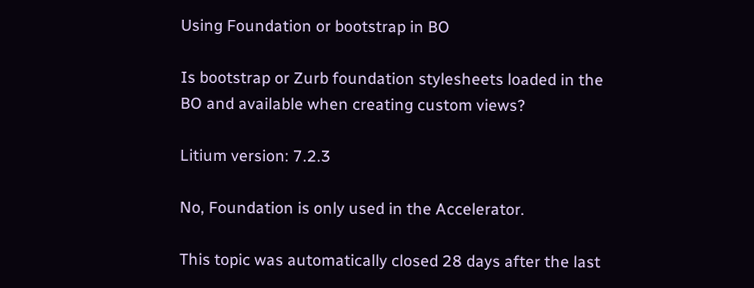Using Foundation or bootstrap in BO

Is bootstrap or Zurb foundation stylesheets loaded in the BO and available when creating custom views?

Litium version: 7.2.3

No, Foundation is only used in the Accelerator.

This topic was automatically closed 28 days after the last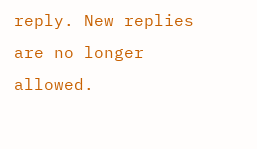reply. New replies are no longer allowed.